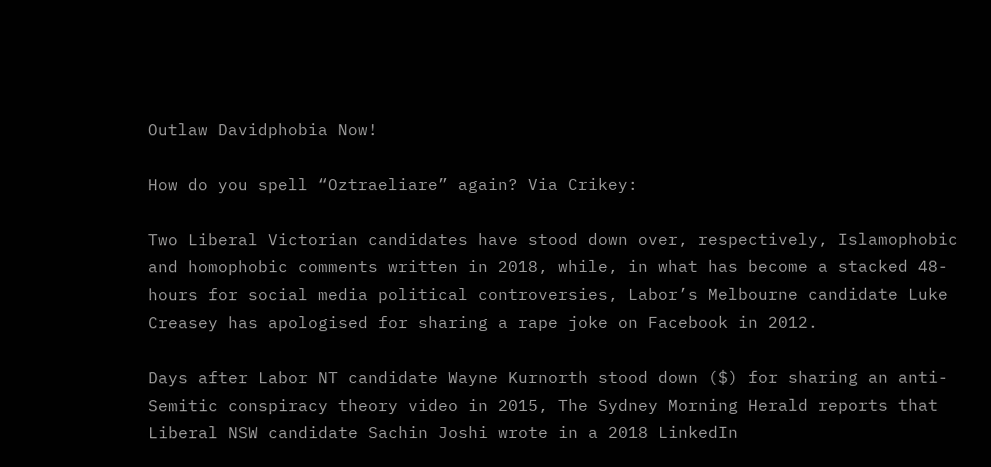Outlaw Davidphobia Now!

How do you spell “Oztraeliare” again? Via Crikey:

Two Liberal Victorian candidates have stood down over, respectively, Islamophobic and homophobic comments written in 2018, while, in what has become a stacked 48-hours for social media political controversies, Labor’s Melbourne candidate Luke Creasey has apologised for sharing a rape joke on Facebook in 2012.

Days after Labor NT candidate Wayne Kurnorth stood down ($) for sharing an anti-Semitic conspiracy theory video in 2015, The Sydney Morning Herald reports that Liberal NSW candidate Sachin Joshi wrote in a 2018 LinkedIn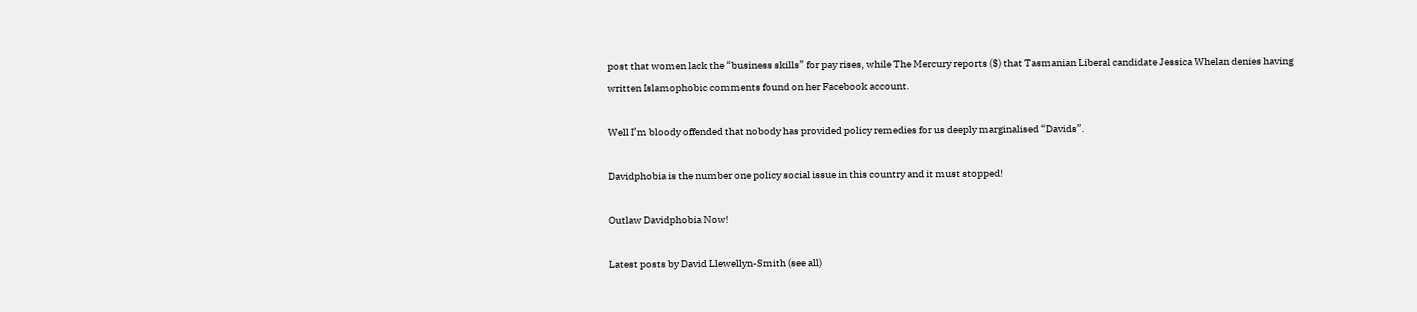post that women lack the “business skills” for pay rises, while The Mercury reports ($) that Tasmanian Liberal candidate Jessica Whelan denies having written Islamophobic comments found on her Facebook account.

Well I’m bloody offended that nobody has provided policy remedies for us deeply marginalised “Davids”.

Davidphobia is the number one policy social issue in this country and it must stopped!

Outlaw Davidphobia Now!

Latest posts by David Llewellyn-Smith (see all)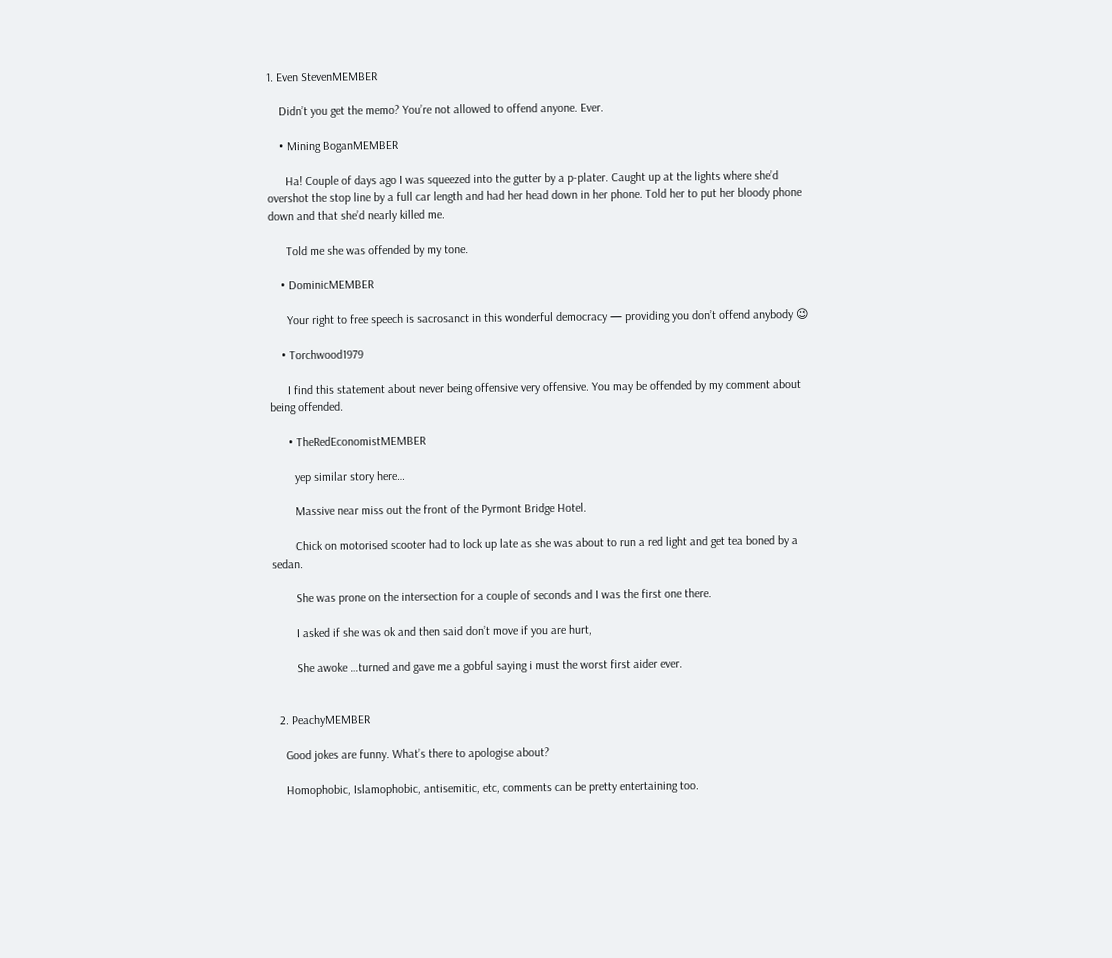1. Even StevenMEMBER

    Didn’t you get the memo? You’re not allowed to offend anyone. Ever.

    • Mining BoganMEMBER

      Ha! Couple of days ago I was squeezed into the gutter by a p-plater. Caught up at the lights where she’d overshot the stop line by a full car length and had her head down in her phone. Told her to put her bloody phone down and that she’d nearly killed me.

      Told me she was offended by my tone.

    • DominicMEMBER

      Your right to free speech is sacrosanct in this wonderful democracy — providing you don’t offend anybody 😉

    • Torchwood1979

      I find this statement about never being offensive very offensive. You may be offended by my comment about being offended.

      • TheRedEconomistMEMBER

        yep similar story here…

        Massive near miss out the front of the Pyrmont Bridge Hotel.

        Chick on motorised scooter had to lock up late as she was about to run a red light and get tea boned by a sedan.

        She was prone on the intersection for a couple of seconds and I was the first one there.

        I asked if she was ok and then said don’t move if you are hurt,

        She awoke …turned and gave me a gobful saying i must the worst first aider ever.


  2. PeachyMEMBER

    Good jokes are funny. What’s there to apologise about?

    Homophobic, Islamophobic, antisemitic, etc, comments can be pretty entertaining too.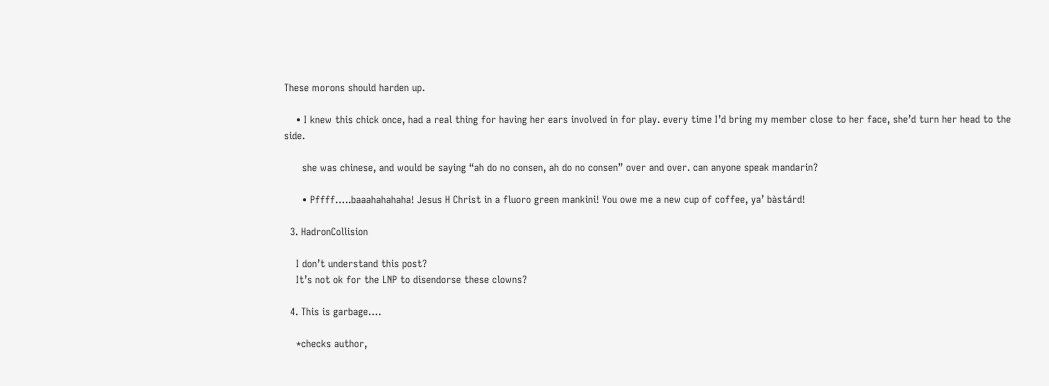These morons should harden up.

    • I knew this chick once, had a real thing for having her ears involved in for play. every time I’d bring my member close to her face, she’d turn her head to the side.

      she was chinese, and would be saying “ah do no consen, ah do no consen” over and over. can anyone speak mandarin?

      • Pffff…..baaahahahaha! Jesus H Christ in a fluoro green mankini! You owe me a new cup of coffee, ya’ bàstárd!

  3. HadronCollision

    I don’t understand this post?
    It’s not ok for the LNP to disendorse these clowns?

  4. This is garbage….

    *checks author,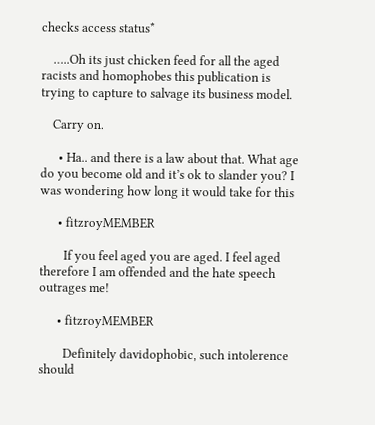checks access status*

    …..Oh its just chicken feed for all the aged racists and homophobes this publication is trying to capture to salvage its business model.

    Carry on.

      • Ha.. and there is a law about that. What age do you become old and it’s ok to slander you? I was wondering how long it would take for this

      • fitzroyMEMBER

        If you feel aged you are aged. I feel aged therefore I am offended and the hate speech outrages me!

      • fitzroyMEMBER

        Definitely davidophobic, such intolerence should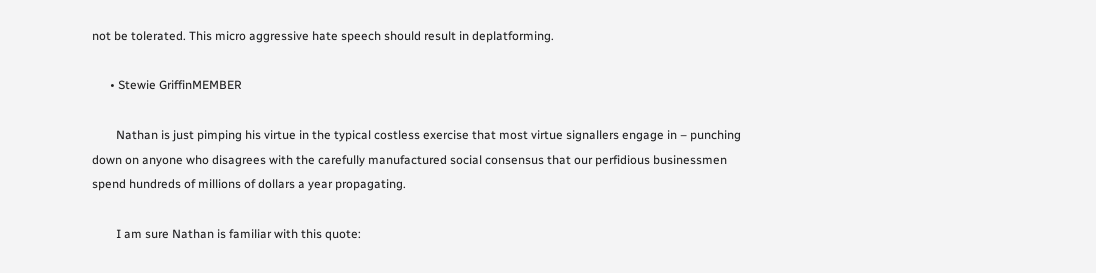not be tolerated. This micro aggressive hate speech should result in deplatforming.

      • Stewie GriffinMEMBER

        Nathan is just pimping his virtue in the typical costless exercise that most virtue signallers engage in – punching down on anyone who disagrees with the carefully manufactured social consensus that our perfidious businessmen spend hundreds of millions of dollars a year propagating.

        I am sure Nathan is familiar with this quote: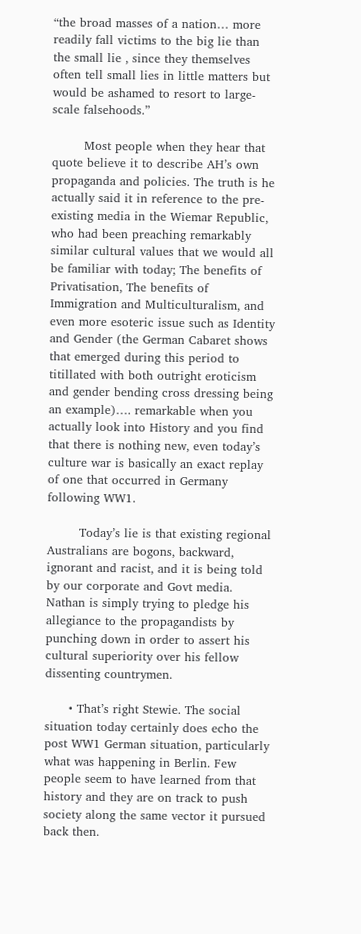“the broad masses of a nation… more readily fall victims to the big lie than the small lie , since they themselves often tell small lies in little matters but would be ashamed to resort to large-scale falsehoods.”

        Most people when they hear that quote believe it to describe AH’s own propaganda and policies. The truth is he actually said it in reference to the pre-existing media in the Wiemar Republic, who had been preaching remarkably similar cultural values that we would all be familiar with today; The benefits of Privatisation, The benefits of Immigration and Multiculturalism, and even more esoteric issue such as Identity and Gender (the German Cabaret shows that emerged during this period to titillated with both outright eroticism and gender bending cross dressing being an example)…. remarkable when you actually look into History and you find that there is nothing new, even today’s culture war is basically an exact replay of one that occurred in Germany following WW1.

        Today’s lie is that existing regional Australians are bogons, backward, ignorant and racist, and it is being told by our corporate and Govt media. Nathan is simply trying to pledge his allegiance to the propagandists by punching down in order to assert his cultural superiority over his fellow dissenting countrymen.

      • That’s right Stewie. The social situation today certainly does echo the post WW1 German situation, particularly what was happening in Berlin. Few people seem to have learned from that history and they are on track to push society along the same vector it pursued back then.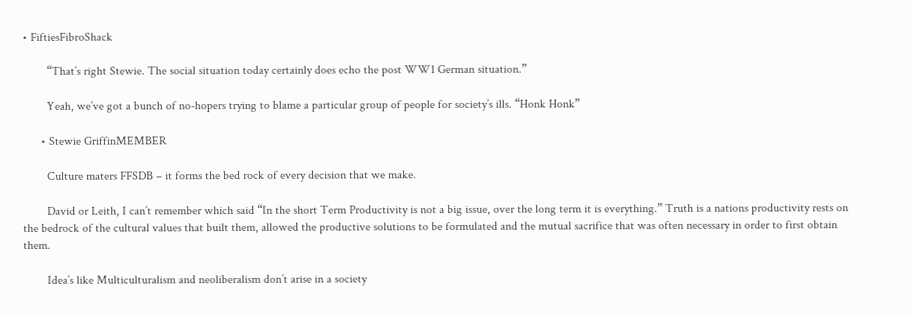• FiftiesFibroShack

        “That’s right Stewie. The social situation today certainly does echo the post WW1 German situation.”

        Yeah, we’ve got a bunch of no-hopers trying to blame a particular group of people for society’s ills. “Honk Honk”

      • Stewie GriffinMEMBER

        Culture maters FFSDB – it forms the bed rock of every decision that we make.

        David or Leith, I can’t remember which said “In the short Term Productivity is not a big issue, over the long term it is everything.” Truth is a nations productivity rests on the bedrock of the cultural values that built them, allowed the productive solutions to be formulated and the mutual sacrifice that was often necessary in order to first obtain them.

        Idea’s like Multiculturalism and neoliberalism don’t arise in a society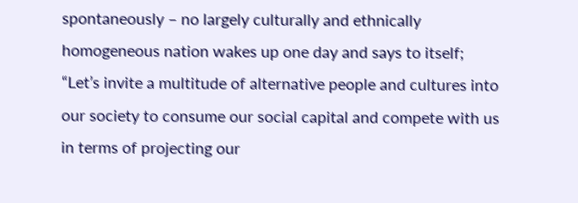spontaneously – no largely culturally and ethnically homogeneous nation wakes up one day and says to itself; “Let’s invite a multitude of alternative people and cultures into our society to consume our social capital and compete with us in terms of projecting our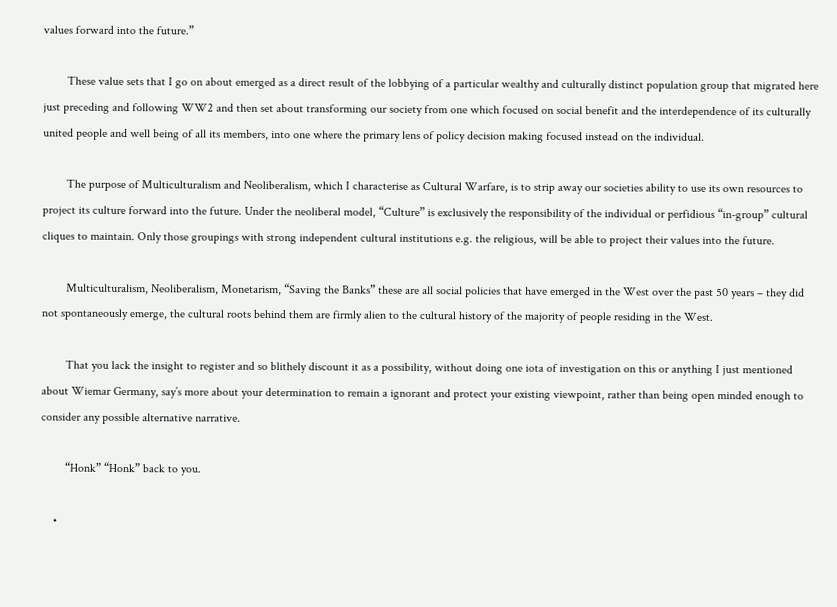values forward into the future.”

        These value sets that I go on about emerged as a direct result of the lobbying of a particular wealthy and culturally distinct population group that migrated here just preceding and following WW2 and then set about transforming our society from one which focused on social benefit and the interdependence of its culturally united people and well being of all its members, into one where the primary lens of policy decision making focused instead on the individual.

        The purpose of Multiculturalism and Neoliberalism, which I characterise as Cultural Warfare, is to strip away our societies ability to use its own resources to project its culture forward into the future. Under the neoliberal model, “Culture” is exclusively the responsibility of the individual or perfidious “in-group” cultural cliques to maintain. Only those groupings with strong independent cultural institutions e.g. the religious, will be able to project their values into the future.

        Multiculturalism, Neoliberalism, Monetarism, “Saving the Banks” these are all social policies that have emerged in the West over the past 50 years – they did not spontaneously emerge, the cultural roots behind them are firmly alien to the cultural history of the majority of people residing in the West.

        That you lack the insight to register and so blithely discount it as a possibility, without doing one iota of investigation on this or anything I just mentioned about Wiemar Germany, say’s more about your determination to remain a ignorant and protect your existing viewpoint, rather than being open minded enough to consider any possible alternative narrative.

        “Honk” “Honk” back to you.

    •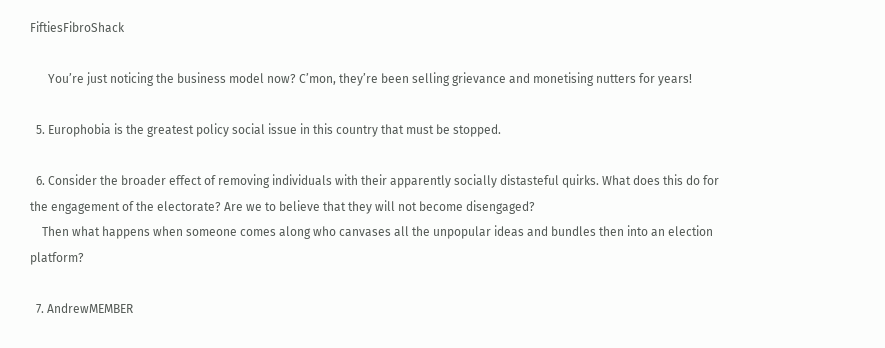FiftiesFibroShack

      You’re just noticing the business model now? C’mon, they’re been selling grievance and monetising nutters for years!

  5. Europhobia is the greatest policy social issue in this country that must be stopped.

  6. Consider the broader effect of removing individuals with their apparently socially distasteful quirks. What does this do for the engagement of the electorate? Are we to believe that they will not become disengaged?
    Then what happens when someone comes along who canvases all the unpopular ideas and bundles then into an election platform?

  7. AndrewMEMBER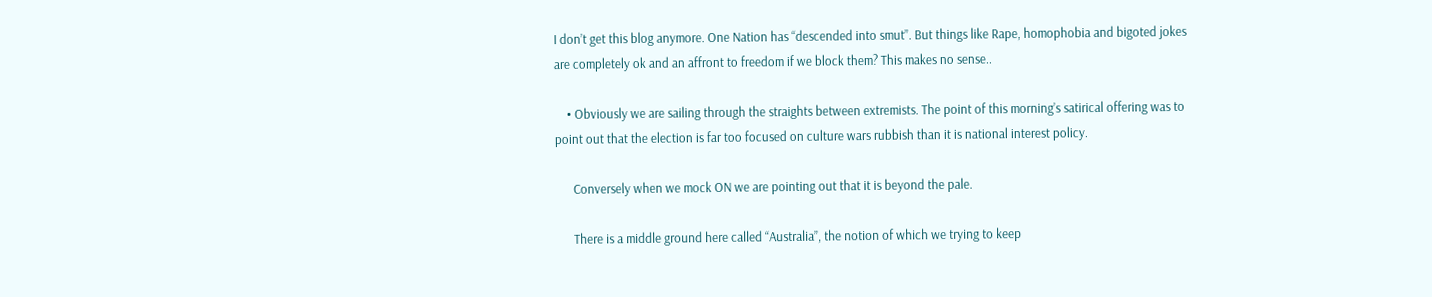I don’t get this blog anymore. One Nation has “descended into smut”. But things like Rape, homophobia and bigoted jokes are completely ok and an affront to freedom if we block them? This makes no sense..

    • Obviously we are sailing through the straights between extremists. The point of this morning’s satirical offering was to point out that the election is far too focused on culture wars rubbish than it is national interest policy.

      Conversely when we mock ON we are pointing out that it is beyond the pale.

      There is a middle ground here called “Australia”, the notion of which we trying to keep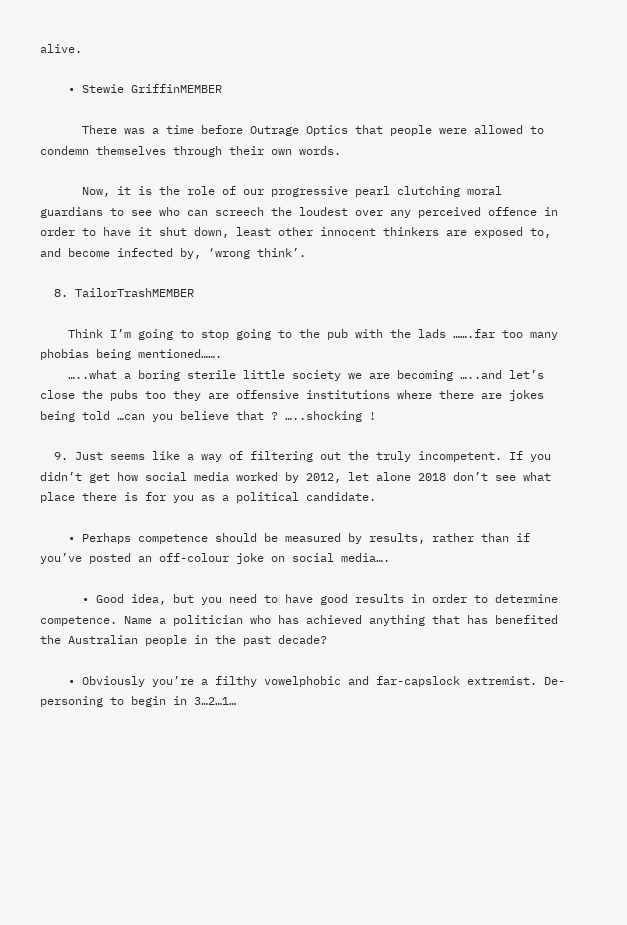alive.

    • Stewie GriffinMEMBER

      There was a time before Outrage Optics that people were allowed to condemn themselves through their own words.

      Now, it is the role of our progressive pearl clutching moral guardians to see who can screech the loudest over any perceived offence in order to have it shut down, least other innocent thinkers are exposed to, and become infected by, ‘wrong think’.

  8. TailorTrashMEMBER

    Think I’m going to stop going to the pub with the lads …….far too many phobias being mentioned…….
    …..what a boring sterile little society we are becoming …..and let’s close the pubs too they are offensive institutions where there are jokes being told …can you believe that ? …..shocking !

  9. Just seems like a way of filtering out the truly incompetent. If you didn’t get how social media worked by 2012, let alone 2018 don’t see what place there is for you as a political candidate.

    • Perhaps competence should be measured by results, rather than if you’ve posted an off-colour joke on social media….

      • Good idea, but you need to have good results in order to determine competence. Name a politician who has achieved anything that has benefited the Australian people in the past decade?

    • Obviously you’re a filthy vowelphobic and far-capslock extremist. De-personing to begin in 3…2…1…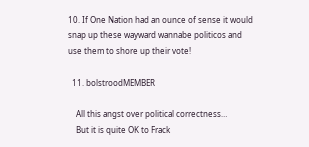10. If One Nation had an ounce of sense it would snap up these wayward wannabe politicos and use them to shore up their vote!

  11. bolstroodMEMBER

    All this angst over political correctness…
    But it is quite OK to Frack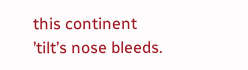this continent ’tilt’s nose bleeds.